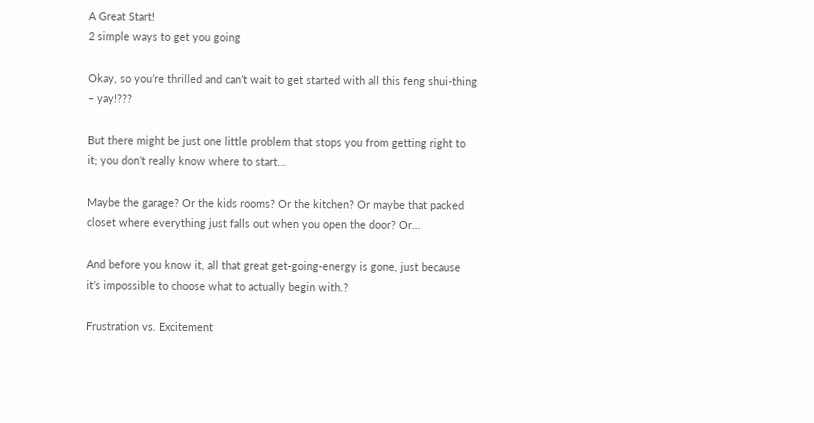A Great Start!
2 simple ways to get you going

Okay, so you’re thrilled and can’t wait to get started with all this feng shui-thing – yay!???

But there might be just one little problem that stops you from getting right to it; you don’t really know where to start…

Maybe the garage? Or the kids rooms? Or the kitchen? Or maybe that packed closet where everything just falls out when you open the door? Or…

And before you know it, all that great get-going-energy is gone, just because it’s impossible to choose what to actually begin with.?

Frustration vs. Excitement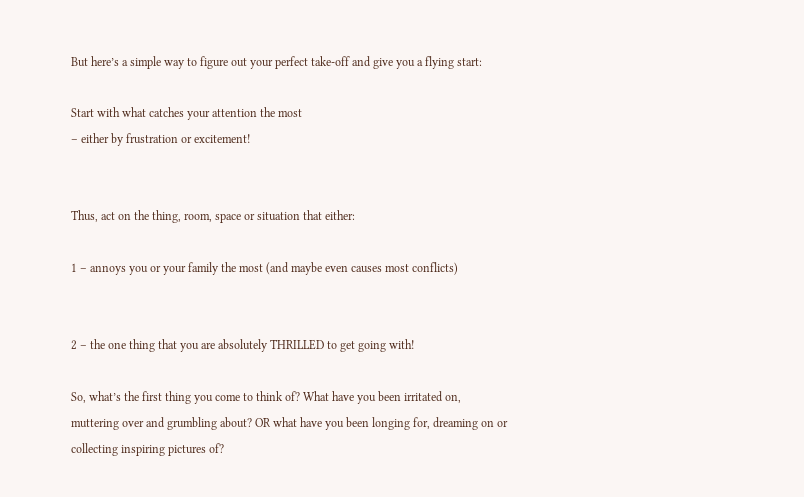But here’s a simple way to figure out your perfect take-off and give you a flying start:

Start with what catches your attention the most
– either by frustration or excitement!


Thus, act on the thing, room, space or situation that either:

1 – annoys you or your family the most (and maybe even causes most conflicts)


2 – the one thing that you are absolutely THRILLED to get going with!

So, what’s the first thing you come to think of? What have you been irritated on, muttering over and grumbling about? OR what have you been longing for, dreaming on or collecting inspiring pictures of?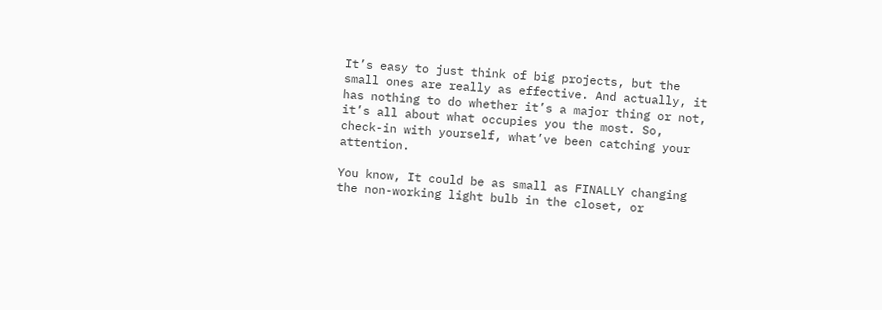It’s easy to just think of big projects, but the small ones are really as effective. And actually, it has nothing to do whether it’s a major thing or not, it’s all about what occupies you the most. So, check-in with yourself, what’ve been catching your attention.

You know, It could be as small as FINALLY changing the non-working light bulb in the closet, or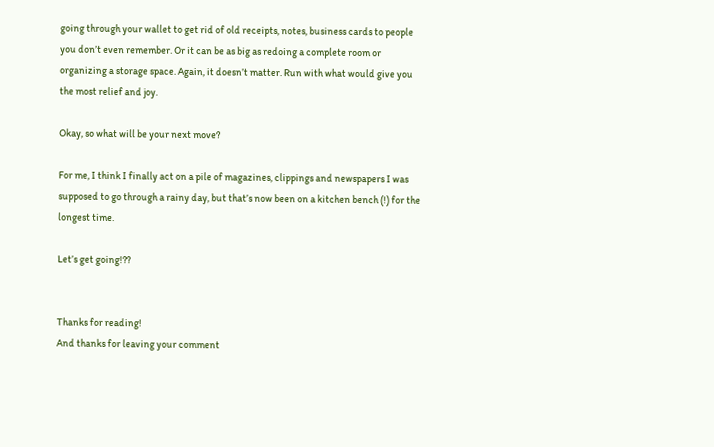going through your wallet to get rid of old receipts, notes, business cards to people you don’t even remember. Or it can be as big as redoing a complete room or organizing a storage space. Again, it doesn’t matter. Run with what would give you the most relief and joy.

Okay, so what will be your next move?

For me, I think I finally act on a pile of magazines, clippings and newspapers I was supposed to go through a rainy day, but that’s now been on a kitchen bench (!) for the longest time.

Let’s get going!??


Thanks for reading!
And thanks for leaving your comment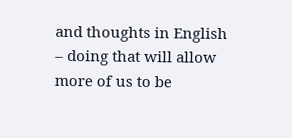and thoughts in English
– doing that will allow more of us to be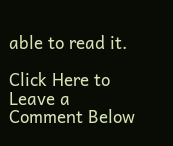able to read it.

Click Here to Leave a Comment Below